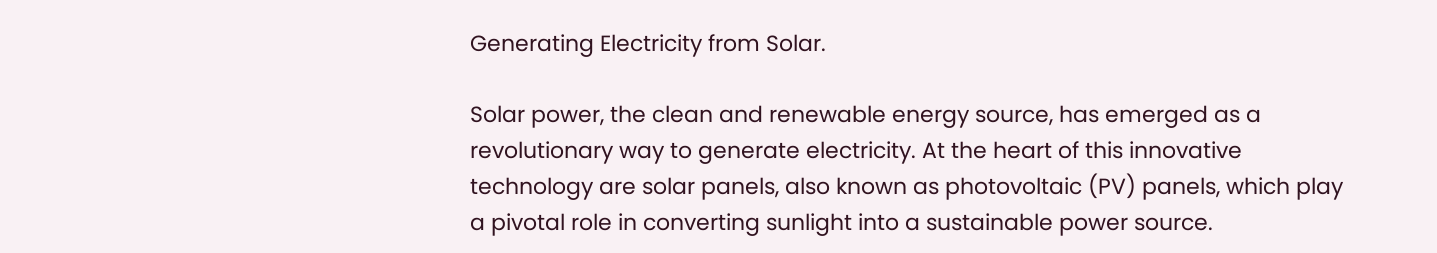Generating Electricity from Solar.

Solar power, the clean and renewable energy source, has emerged as a revolutionary way to generate electricity. At the heart of this innovative technology are solar panels, also known as photovoltaic (PV) panels, which play a pivotal role in converting sunlight into a sustainable power source.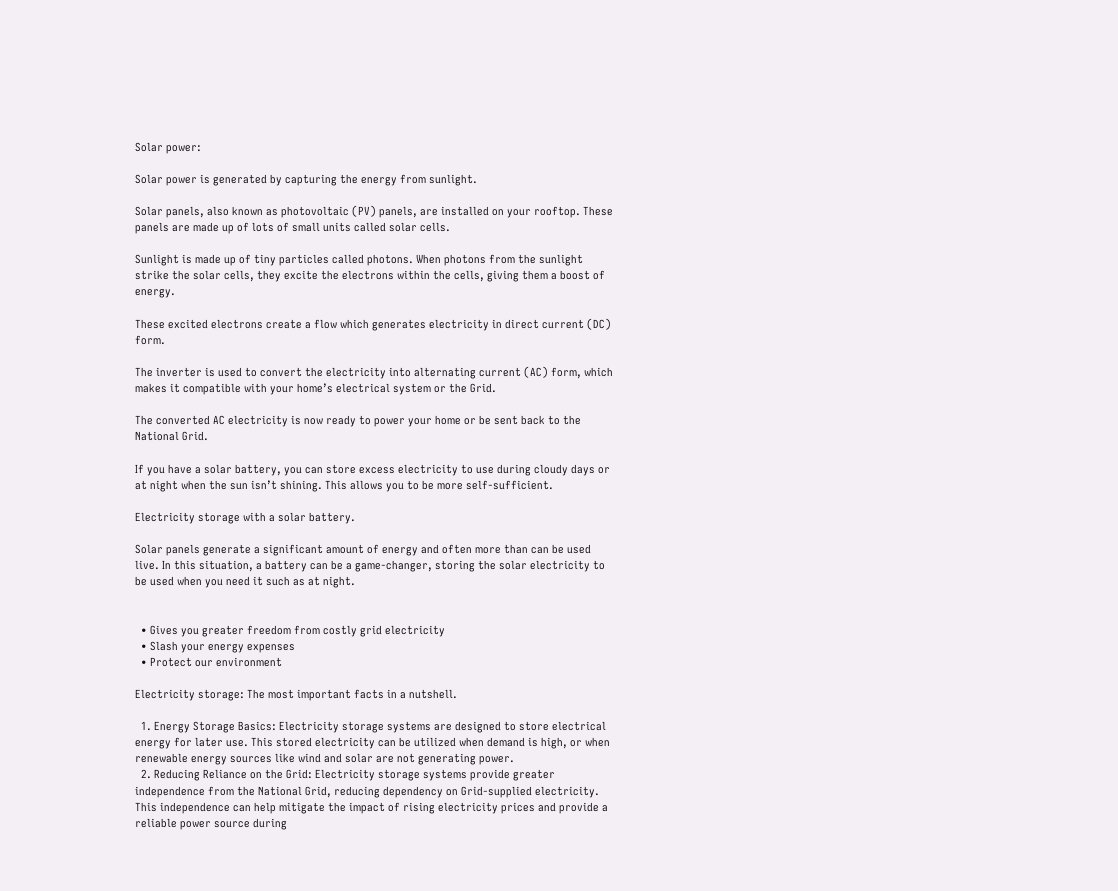Solar power:

Solar power is generated by capturing the energy from sunlight.

Solar panels, also known as photovoltaic (PV) panels, are installed on your rooftop. These panels are made up of lots of small units called solar cells.

Sunlight is made up of tiny particles called photons. When photons from the sunlight strike the solar cells, they excite the electrons within the cells, giving them a boost of energy.

These excited electrons create a flow which generates electricity in direct current (DC) form.

The inverter is used to convert the electricity into alternating current (AC) form, which makes it compatible with your home’s electrical system or the Grid.

The converted AC electricity is now ready to power your home or be sent back to the National Grid.

If you have a solar battery, you can store excess electricity to use during cloudy days or at night when the sun isn’t shining. This allows you to be more self-sufficient.

Electricity storage with a solar battery.

Solar panels generate a significant amount of energy and often more than can be used live. In this situation, a battery can be a game-changer, storing the solar electricity to be used when you need it such as at night.


  • Gives you greater freedom from costly grid electricity
  • Slash your energy expenses
  • Protect our environment

Electricity storage: The most important facts in a nutshell.

  1. Energy Storage Basics: Electricity storage systems are designed to store electrical energy for later use. This stored electricity can be utilized when demand is high, or when renewable energy sources like wind and solar are not generating power.
  2. Reducing Reliance on the Grid: Electricity storage systems provide greater independence from the National Grid, reducing dependency on Grid-supplied electricity. This independence can help mitigate the impact of rising electricity prices and provide a reliable power source during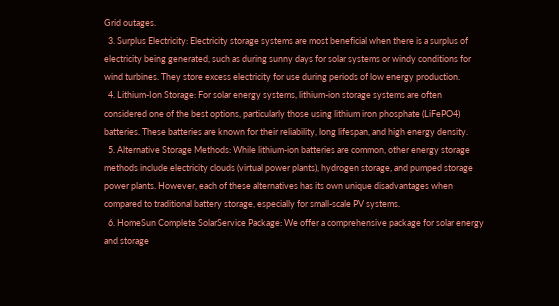Grid outages.
  3. Surplus Electricity: Electricity storage systems are most beneficial when there is a surplus of electricity being generated, such as during sunny days for solar systems or windy conditions for wind turbines. They store excess electricity for use during periods of low energy production.
  4. Lithium-Ion Storage: For solar energy systems, lithium-ion storage systems are often considered one of the best options, particularly those using lithium iron phosphate (LiFePO4) batteries. These batteries are known for their reliability, long lifespan, and high energy density.
  5. Alternative Storage Methods: While lithium-ion batteries are common, other energy storage methods include electricity clouds (virtual power plants), hydrogen storage, and pumped storage power plants. However, each of these alternatives has its own unique disadvantages when compared to traditional battery storage, especially for small-scale PV systems.
  6. HomeSun Complete SolarService Package: We offer a comprehensive package for solar energy and storage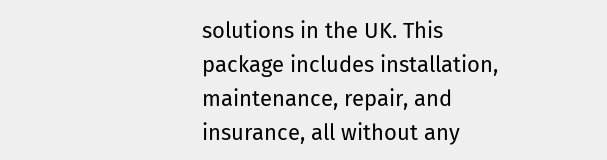solutions in the UK. This package includes installation, maintenance, repair, and insurance, all without any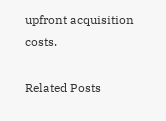upfront acquisition costs.

Related Posts